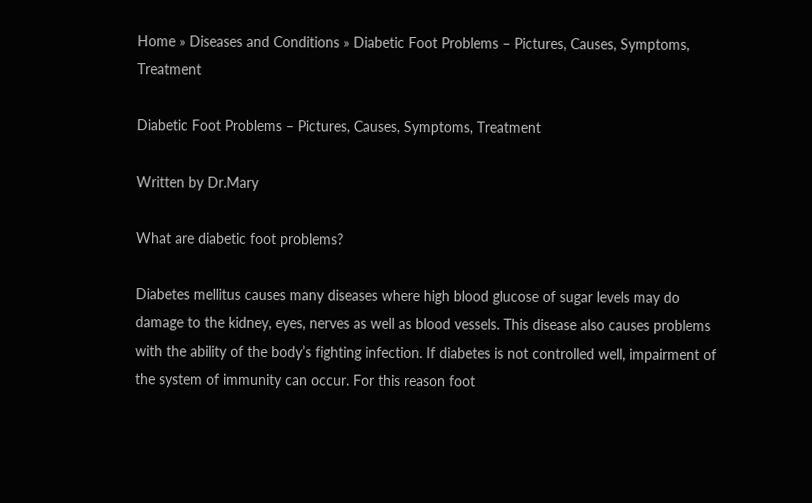Home » Diseases and Conditions » Diabetic Foot Problems – Pictures, Causes, Symptoms, Treatment

Diabetic Foot Problems – Pictures, Causes, Symptoms, Treatment

Written by Dr.Mary

What are diabetic foot problems?

Diabetes mellitus causes many diseases where high blood glucose of sugar levels may do damage to the kidney, eyes, nerves as well as blood vessels. This disease also causes problems with the ability of the body’s fighting infection. If diabetes is not controlled well, impairment of the system of immunity can occur. For this reason foot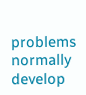problems normally develop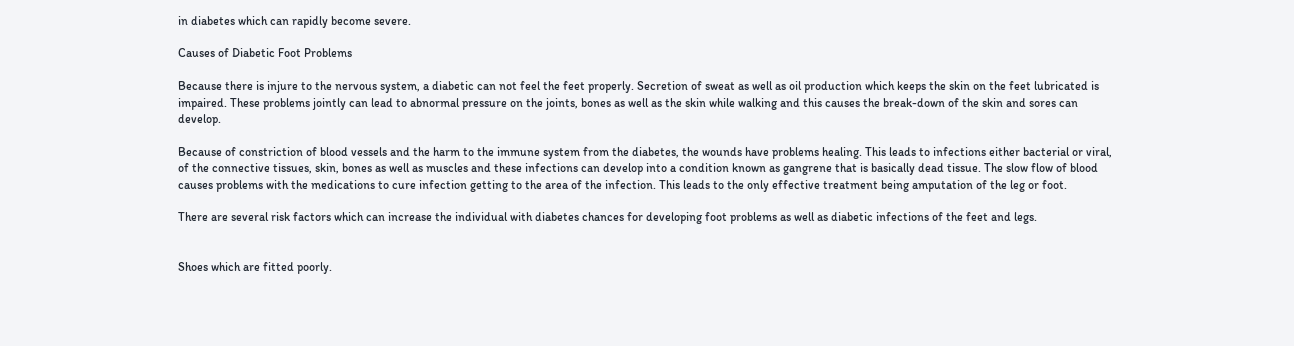in diabetes which can rapidly become severe.

Causes of Diabetic Foot Problems

Because there is injure to the nervous system, a diabetic can not feel the feet properly. Secretion of sweat as well as oil production which keeps the skin on the feet lubricated is impaired. These problems jointly can lead to abnormal pressure on the joints, bones as well as the skin while walking and this causes the break-down of the skin and sores can develop.

Because of constriction of blood vessels and the harm to the immune system from the diabetes, the wounds have problems healing. This leads to infections either bacterial or viral, of the connective tissues, skin, bones as well as muscles and these infections can develop into a condition known as gangrene that is basically dead tissue. The slow flow of blood causes problems with the medications to cure infection getting to the area of the infection. This leads to the only effective treatment being amputation of the leg or foot.

There are several risk factors which can increase the individual with diabetes chances for developing foot problems as well as diabetic infections of the feet and legs.


Shoes which are fitted poorly.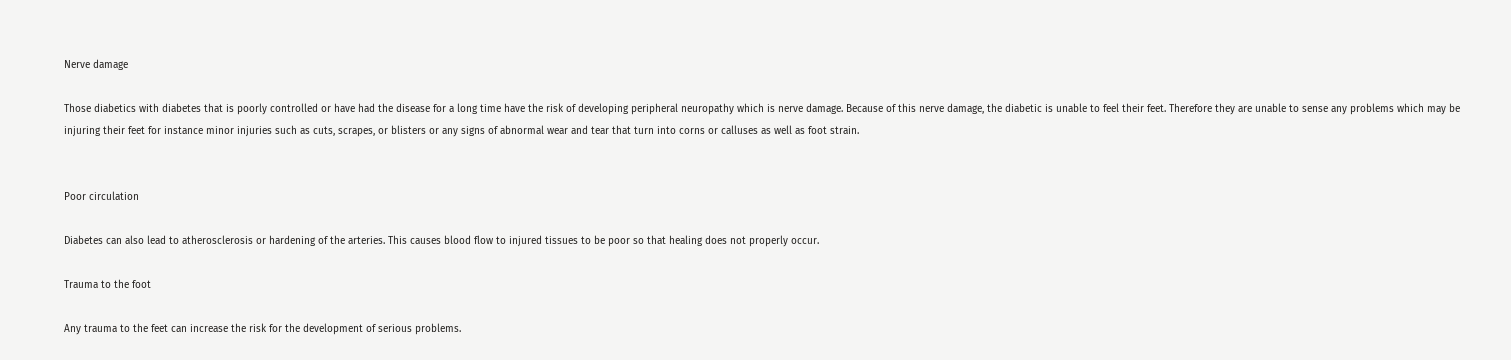Nerve damage

Those diabetics with diabetes that is poorly controlled or have had the disease for a long time have the risk of developing peripheral neuropathy which is nerve damage. Because of this nerve damage, the diabetic is unable to feel their feet. Therefore they are unable to sense any problems which may be injuring their feet for instance minor injuries such as cuts, scrapes, or blisters or any signs of abnormal wear and tear that turn into corns or calluses as well as foot strain.


Poor circulation

Diabetes can also lead to atherosclerosis or hardening of the arteries. This causes blood flow to injured tissues to be poor so that healing does not properly occur.

Trauma to the foot

Any trauma to the feet can increase the risk for the development of serious problems.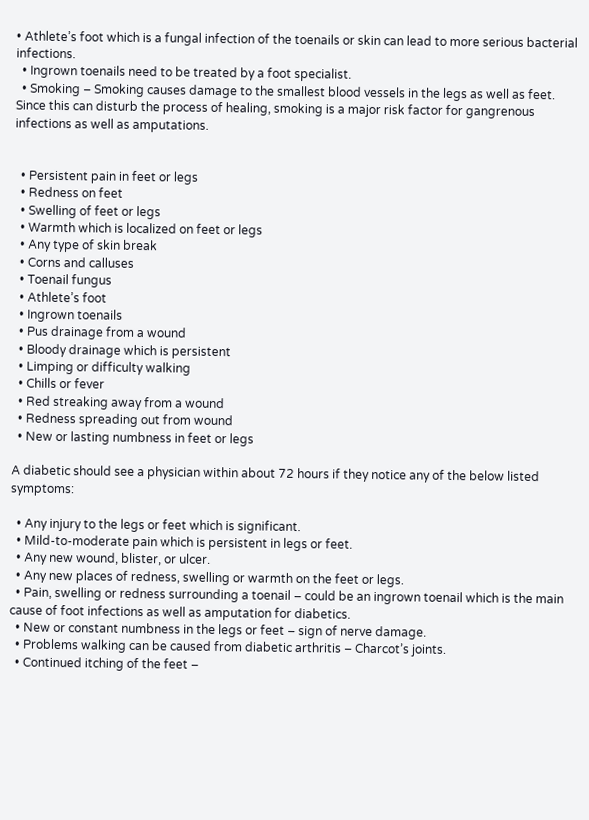• Athlete’s foot which is a fungal infection of the toenails or skin can lead to more serious bacterial infections.
  • Ingrown toenails need to be treated by a foot specialist.
  • Smoking – Smoking causes damage to the smallest blood vessels in the legs as well as feet. Since this can disturb the process of healing, smoking is a major risk factor for gangrenous infections as well as amputations.


  • Persistent pain in feet or legs
  • Redness on feet
  • Swelling of feet or legs
  • Warmth which is localized on feet or legs
  • Any type of skin break
  • Corns and calluses
  • Toenail fungus
  • Athlete’s foot
  • Ingrown toenails
  • Pus drainage from a wound
  • Bloody drainage which is persistent
  • Limping or difficulty walking
  • Chills or fever
  • Red streaking away from a wound
  • Redness spreading out from wound
  • New or lasting numbness in feet or legs

A diabetic should see a physician within about 72 hours if they notice any of the below listed symptoms:

  • Any injury to the legs or feet which is significant.
  • Mild-to-moderate pain which is persistent in legs or feet.
  • Any new wound, blister, or ulcer.
  • Any new places of redness, swelling or warmth on the feet or legs.
  • Pain, swelling or redness surrounding a toenail – could be an ingrown toenail which is the main cause of foot infections as well as amputation for diabetics.
  • New or constant numbness in the legs or feet – sign of nerve damage.
  • Problems walking can be caused from diabetic arthritis – Charcot’s joints.
  • Continued itching of the feet –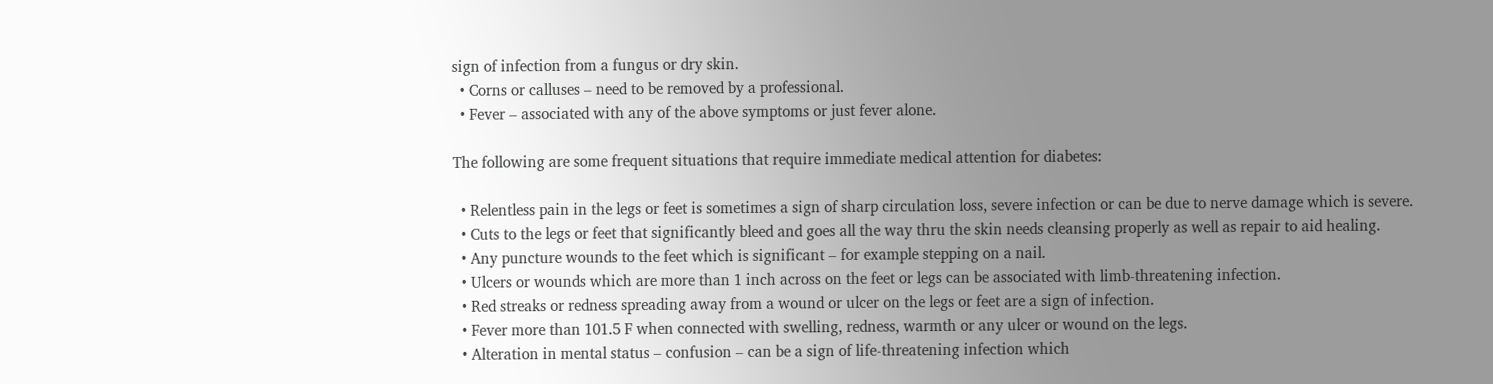sign of infection from a fungus or dry skin.
  • Corns or calluses – need to be removed by a professional.
  • Fever – associated with any of the above symptoms or just fever alone.

The following are some frequent situations that require immediate medical attention for diabetes:

  • Relentless pain in the legs or feet is sometimes a sign of sharp circulation loss, severe infection or can be due to nerve damage which is severe.
  • Cuts to the legs or feet that significantly bleed and goes all the way thru the skin needs cleansing properly as well as repair to aid healing.
  • Any puncture wounds to the feet which is significant – for example stepping on a nail.
  • Ulcers or wounds which are more than 1 inch across on the feet or legs can be associated with limb-threatening infection.
  • Red streaks or redness spreading away from a wound or ulcer on the legs or feet are a sign of infection.
  • Fever more than 101.5 F when connected with swelling, redness, warmth or any ulcer or wound on the legs.
  • Alteration in mental status – confusion – can be a sign of life-threatening infection which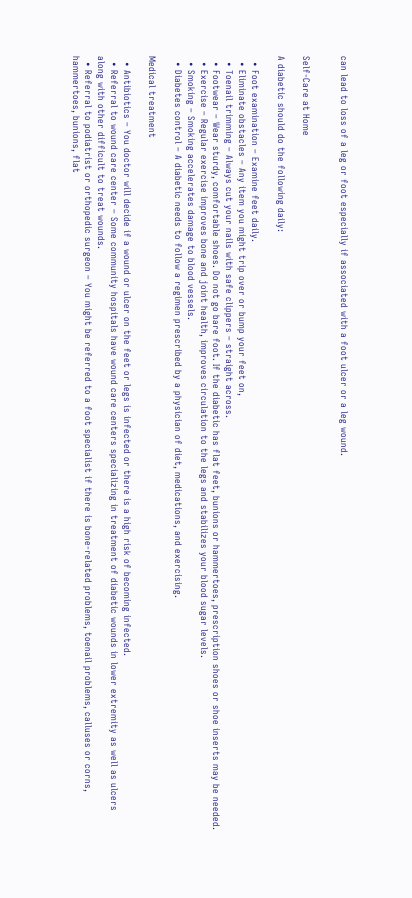can lead to loss of a leg or foot especially if associated with a foot ulcer or a leg wound.


Self-Care at Home

A diabetic should do the following daily:

  • Foot examination – Examine feet daily.
  • Eliminate obstacles – Any item you might trip over or bump your feet on,
  • Toenail trimming – Always cut your nails with safe clippers – straight across.
  • Footwear – Wear sturdy, comfortable shoes. Do not go bare foot. If the diabetic has flat feet, bunions or hammertoes, prescription shoes or shoe inserts may be needed.
  • Exercise – Regular exercise improves bone and joint health, improves circulation to the legs and stabilizes your blood sugar levels.
  • Smoking – Smoking accelerates damage to blood vessels.
  • Diabetes control – A diabetic needs to follow a regimen prescribed by a physician of diet, medications, and exercising.

Medical treatment

  • Antibiotics – You doctor will decide if a wound or ulcer on the feet or legs is infected or there is a high risk of becoming infected.
  • Referral to wound care center – Some community hospitals have wound care centers specializing in treatment of diabetic wounds in lower extremity as well as ulcers along with other difficult to treat wounds.
  • Referral to podiatrist or orthopedic surgeon – You might be referred to a foot specialist if there is bone-related problems, toenail problems, calluses or corns, hammertoes, bunions, flat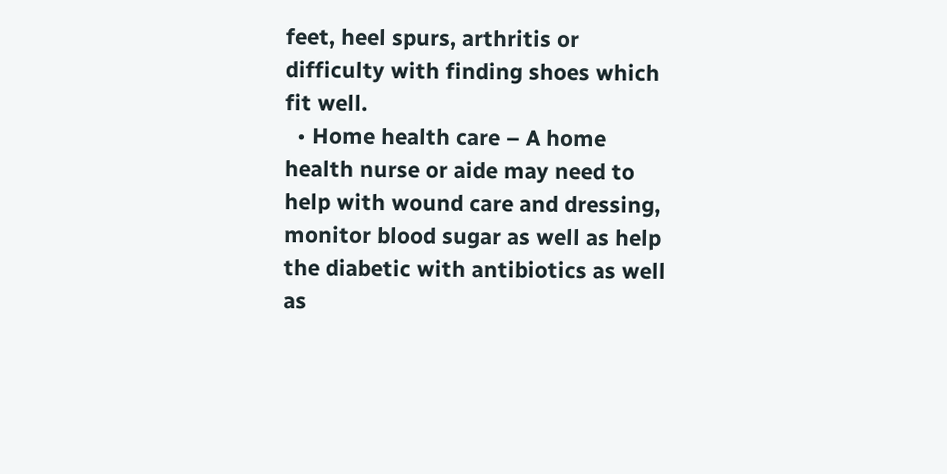feet, heel spurs, arthritis or difficulty with finding shoes which fit well.
  • Home health care – A home health nurse or aide may need to help with wound care and dressing, monitor blood sugar as well as help the diabetic with antibiotics as well as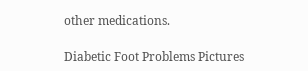other medications.

Diabetic Foot Problems Pictures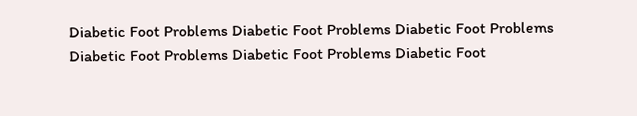Diabetic Foot Problems Diabetic Foot Problems Diabetic Foot Problems Diabetic Foot Problems Diabetic Foot Problems Diabetic Foot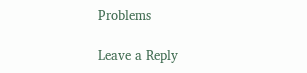Problems

Leave a Reply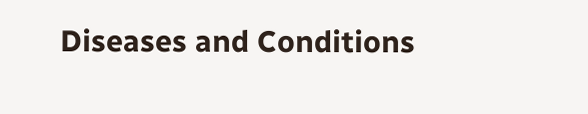Diseases and Conditions